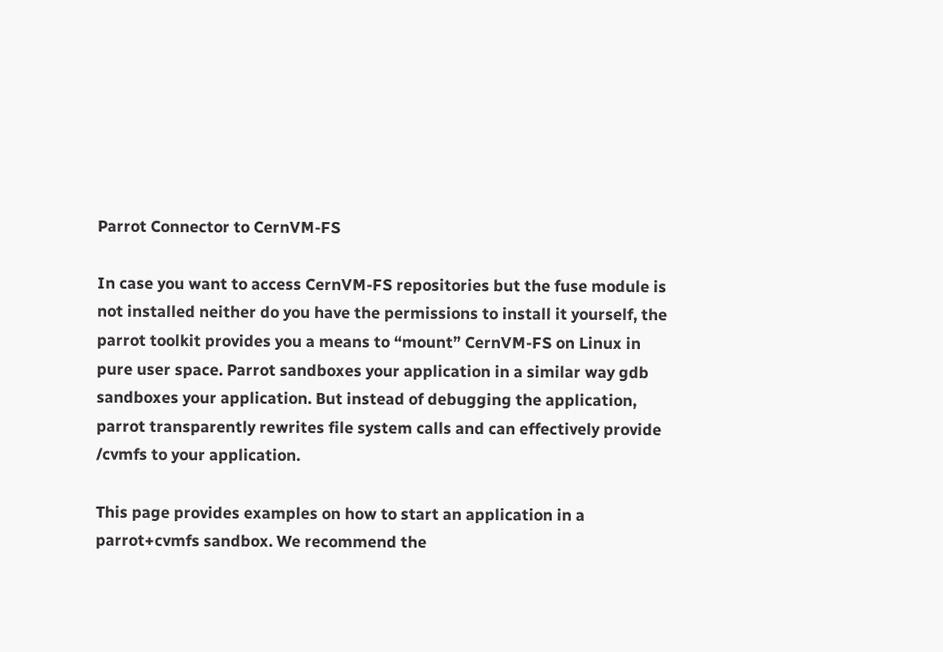Parrot Connector to CernVM-FS

In case you want to access CernVM-FS repositories but the fuse module is not installed neither do you have the permissions to install it yourself, the parrot toolkit provides you a means to “mount” CernVM-FS on Linux in pure user space. Parrot sandboxes your application in a similar way gdb sandboxes your application. But instead of debugging the application, parrot transparently rewrites file system calls and can effectively provide /cvmfs to your application.

This page provides examples on how to start an application in a parrot+cvmfs sandbox. We recommend the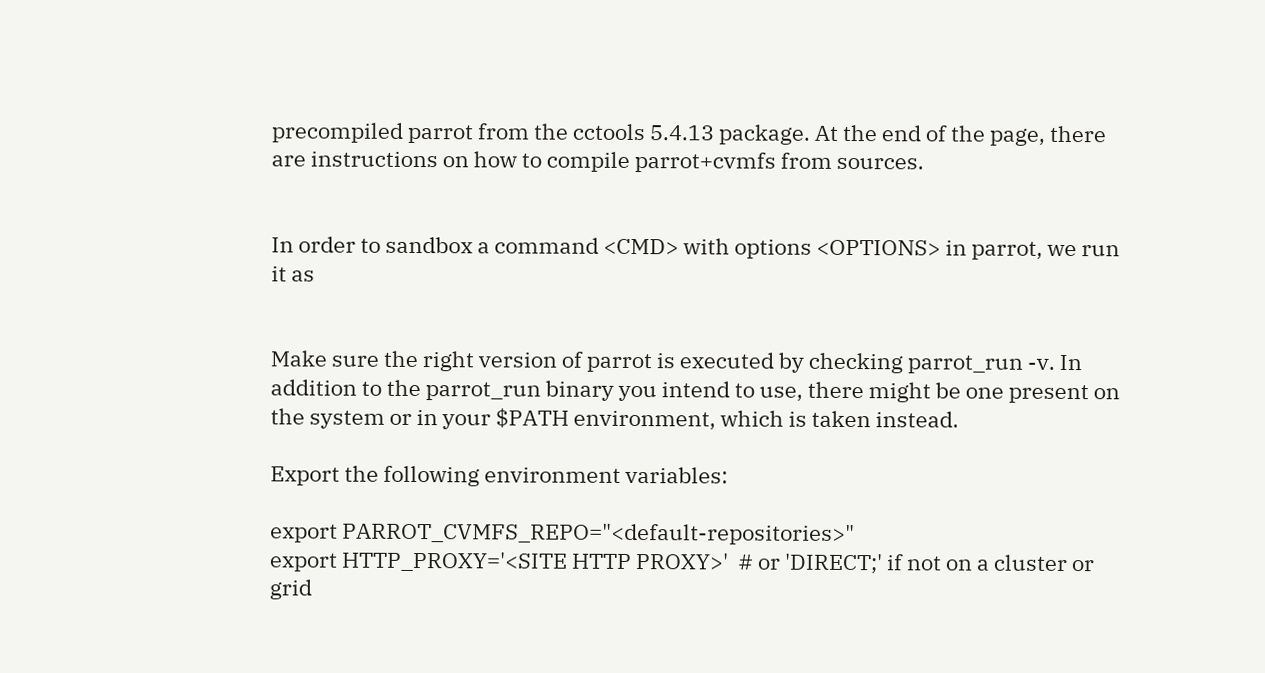precompiled parrot from the cctools 5.4.13 package. At the end of the page, there are instructions on how to compile parrot+cvmfs from sources.


In order to sandbox a command <CMD> with options <OPTIONS> in parrot, we run it as


Make sure the right version of parrot is executed by checking parrot_run -v. In addition to the parrot_run binary you intend to use, there might be one present on the system or in your $PATH environment, which is taken instead.

Export the following environment variables:

export PARROT_CVMFS_REPO="<default-repositories>"
export HTTP_PROXY='<SITE HTTP PROXY>'  # or 'DIRECT;' if not on a cluster or grid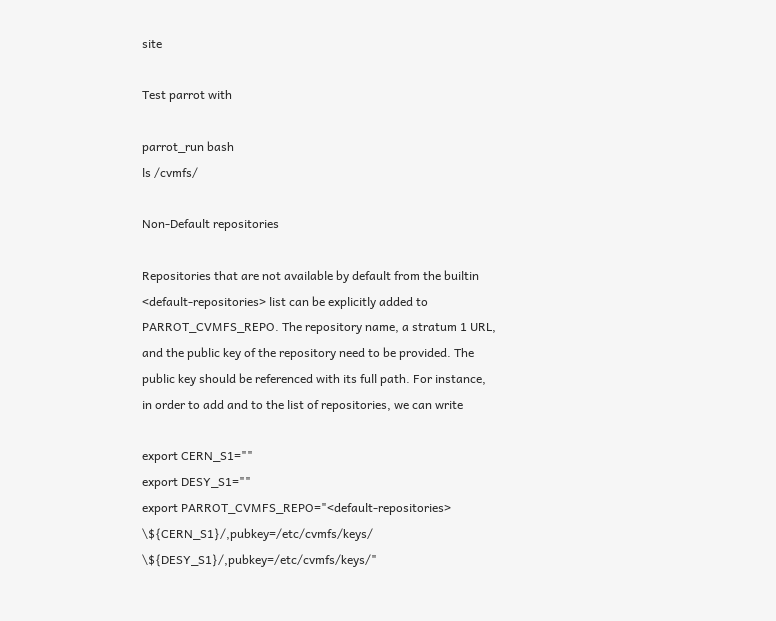site

Test parrot with

parrot_run bash
ls /cvmfs/

Non-Default repositories

Repositories that are not available by default from the builtin <default-repositories> list can be explicitly added to PARROT_CVMFS_REPO. The repository name, a stratum 1 URL, and the public key of the repository need to be provided. The public key should be referenced with its full path. For instance, in order to add and to the list of repositories, we can write

export CERN_S1=""
export DESY_S1=""
export PARROT_CVMFS_REPO="<default-repositories> \${CERN_S1}/,pubkey=/etc/cvmfs/keys/ \${DESY_S1}/,pubkey=/etc/cvmfs/keys/"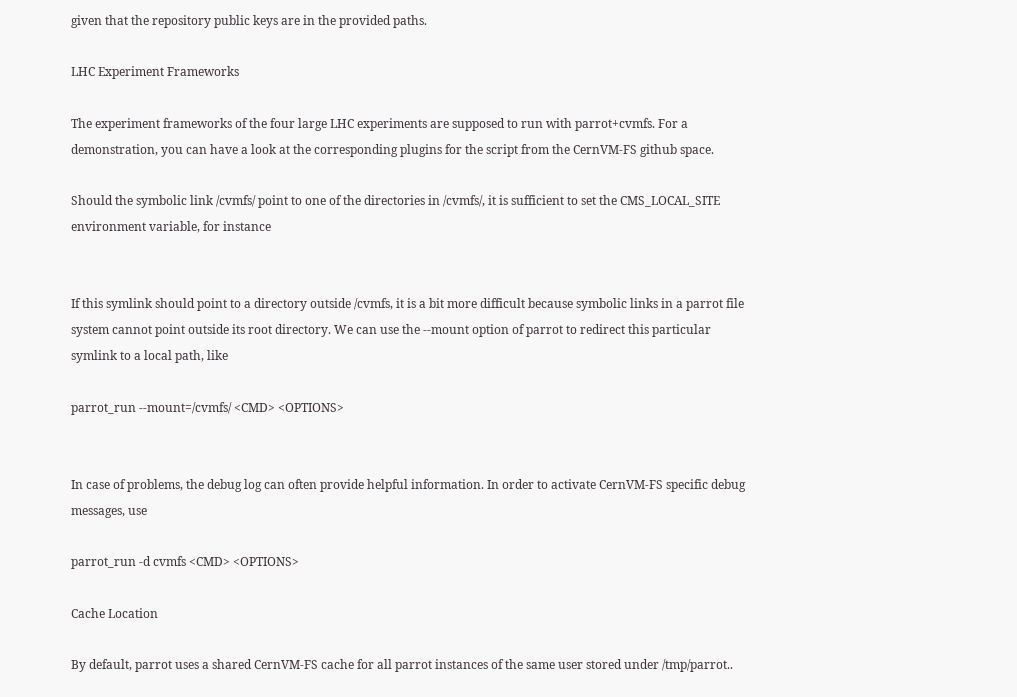given that the repository public keys are in the provided paths.

LHC Experiment Frameworks

The experiment frameworks of the four large LHC experiments are supposed to run with parrot+cvmfs. For a demonstration, you can have a look at the corresponding plugins for the script from the CernVM-FS github space.

Should the symbolic link /cvmfs/ point to one of the directories in /cvmfs/, it is sufficient to set the CMS_LOCAL_SITE environment variable, for instance


If this symlink should point to a directory outside /cvmfs, it is a bit more difficult because symbolic links in a parrot file system cannot point outside its root directory. We can use the --mount option of parrot to redirect this particular symlink to a local path, like

parrot_run --mount=/cvmfs/ <CMD> <OPTIONS>


In case of problems, the debug log can often provide helpful information. In order to activate CernVM-FS specific debug messages, use

parrot_run -d cvmfs <CMD> <OPTIONS>

Cache Location

By default, parrot uses a shared CernVM-FS cache for all parrot instances of the same user stored under /tmp/parrot..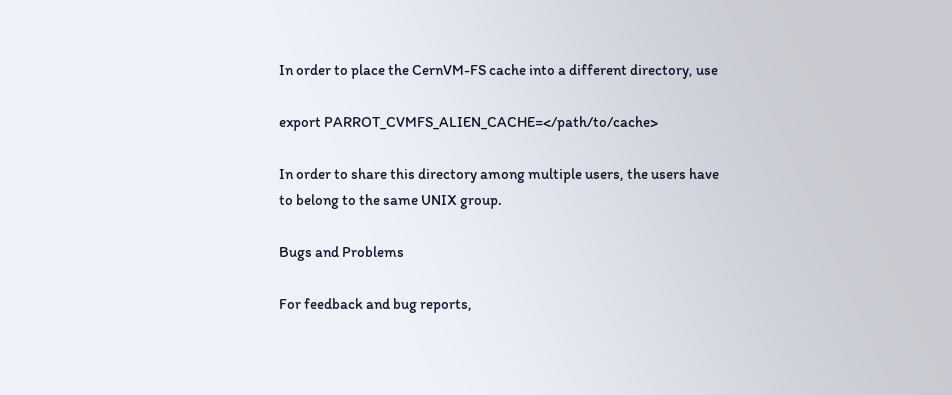In order to place the CernVM-FS cache into a different directory, use

export PARROT_CVMFS_ALIEN_CACHE=</path/to/cache>

In order to share this directory among multiple users, the users have to belong to the same UNIX group.

Bugs and Problems

For feedback and bug reports,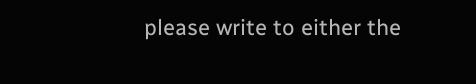please write to either the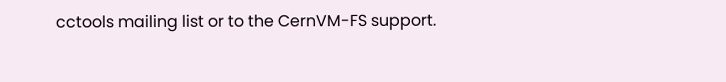cctools mailing list or to the CernVM-FS support.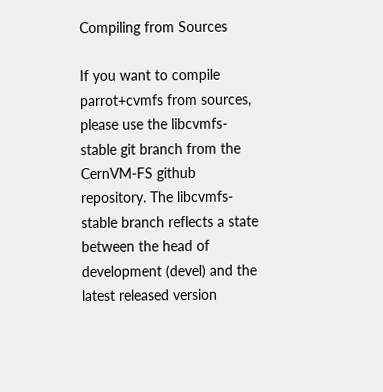Compiling from Sources

If you want to compile parrot+cvmfs from sources, please use the libcvmfs-stable git branch from the CernVM-FS github repository. The libcvmfs-stable branch reflects a state between the head of development (devel) and the latest released version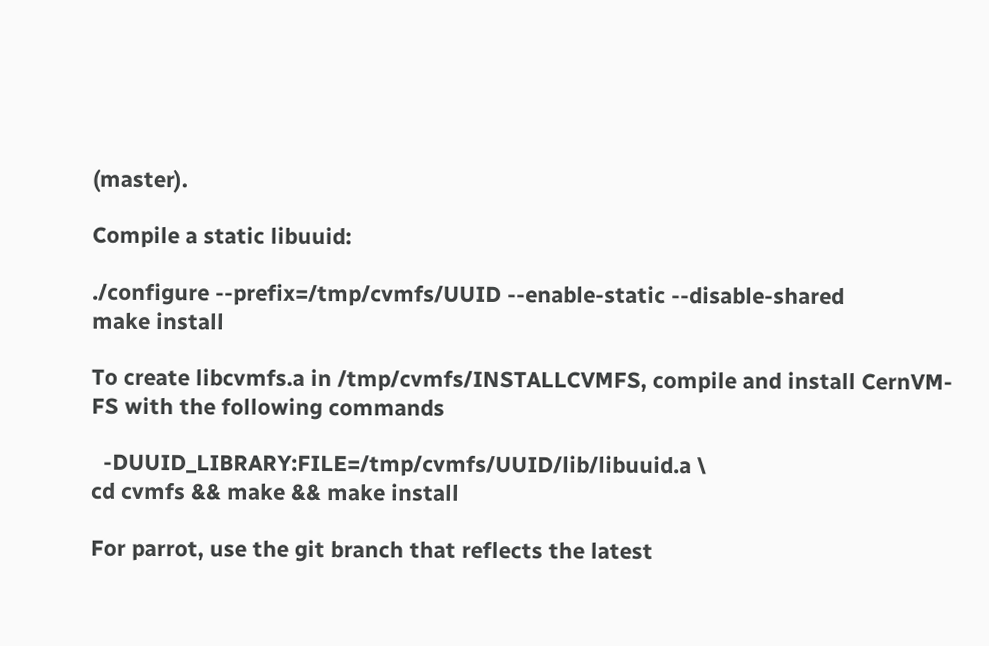(master).

Compile a static libuuid:

./configure --prefix=/tmp/cvmfs/UUID --enable-static --disable-shared
make install

To create libcvmfs.a in /tmp/cvmfs/INSTALLCVMFS, compile and install CernVM-FS with the following commands

  -DUUID_LIBRARY:FILE=/tmp/cvmfs/UUID/lib/libuuid.a \
cd cvmfs && make && make install

For parrot, use the git branch that reflects the latest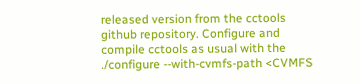released version from the cctools github repository. Configure and compile cctools as usual with the ./configure --with-cvmfs-path <CVMFS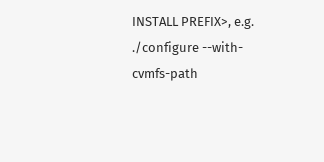INSTALL PREFIX>, e.g. ./configure --with-cvmfs-path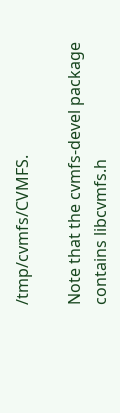/tmp/cvmfs/CVMFS.

Note that the cvmfs-devel package contains libcvmfs.h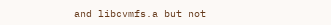and libcvmfs.a but not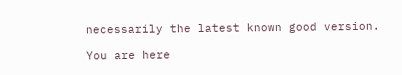necessarily the latest known good version.

You are here